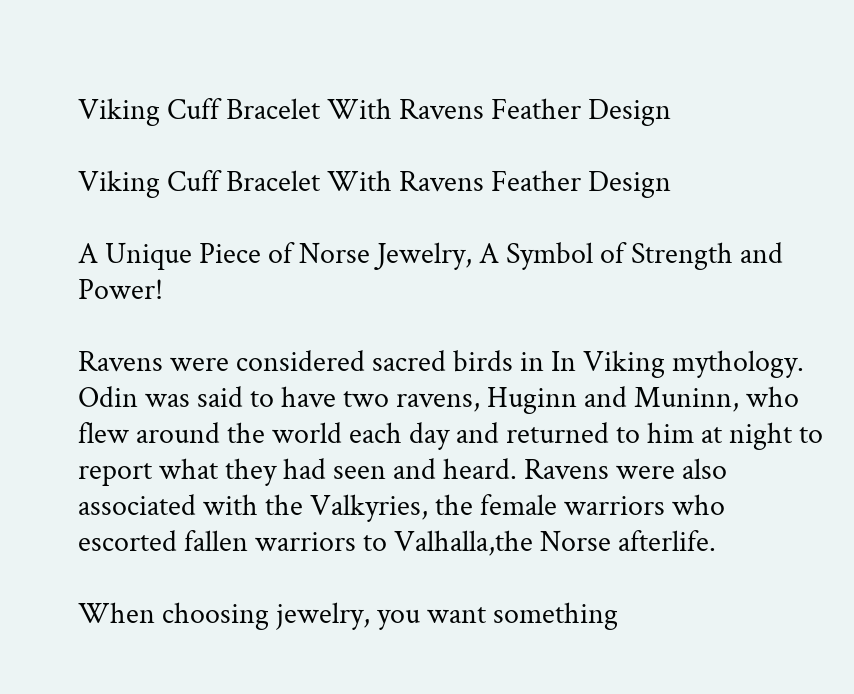Viking Cuff Bracelet With Ravens Feather Design

Viking Cuff Bracelet With Ravens Feather Design

A Unique Piece of Norse Jewelry, A Symbol of Strength and Power!

Ravens were considered sacred birds in In Viking mythology. Odin was said to have two ravens, Huginn and Muninn, who flew around the world each day and returned to him at night to report what they had seen and heard. Ravens were also associated with the Valkyries, the female warriors who escorted fallen warriors to Valhalla,the Norse afterlife.

When choosing jewelry, you want something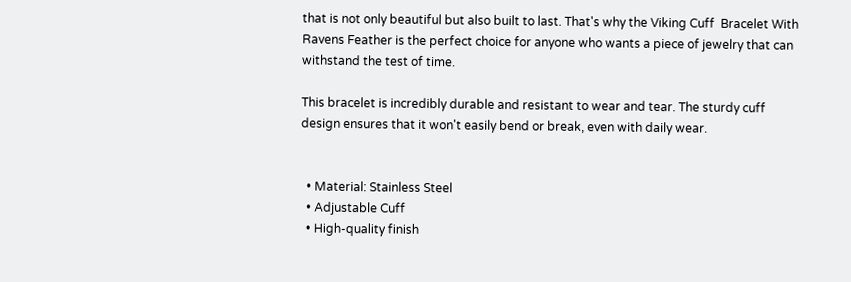that is not only beautiful but also built to last. That's why the Viking Cuff  Bracelet With Ravens Feather is the perfect choice for anyone who wants a piece of jewelry that can withstand the test of time.

This bracelet is incredibly durable and resistant to wear and tear. The sturdy cuff design ensures that it won't easily bend or break, even with daily wear.


  • Material: Stainless Steel
  • Adjustable Cuff
  • High-quality finish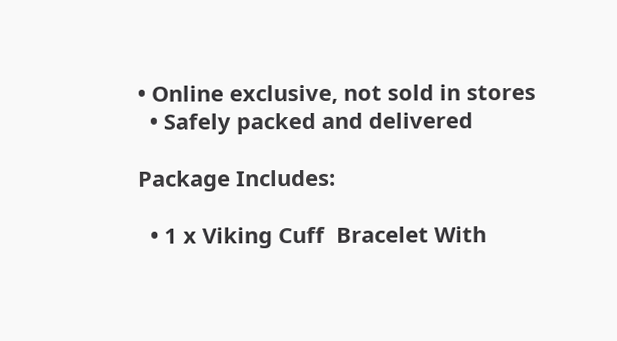• Online exclusive, not sold in stores
  • Safely packed and delivered

Package Includes:

  • 1 x Viking Cuff  Bracelet With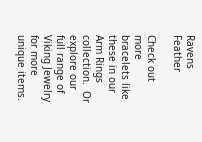Ravens Feather

Check out more bracelets like these in our Arm Rings collection.  Or explore our full range of Viking Jewelry for more unique items.